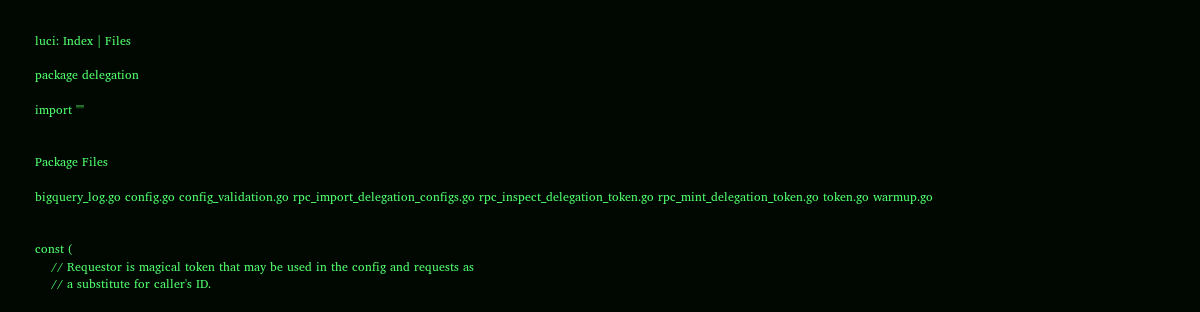luci: Index | Files

package delegation

import ""


Package Files

bigquery_log.go config.go config_validation.go rpc_import_delegation_configs.go rpc_inspect_delegation_token.go rpc_mint_delegation_token.go token.go warmup.go


const (
    // Requestor is magical token that may be used in the config and requests as
    // a substitute for caller's ID.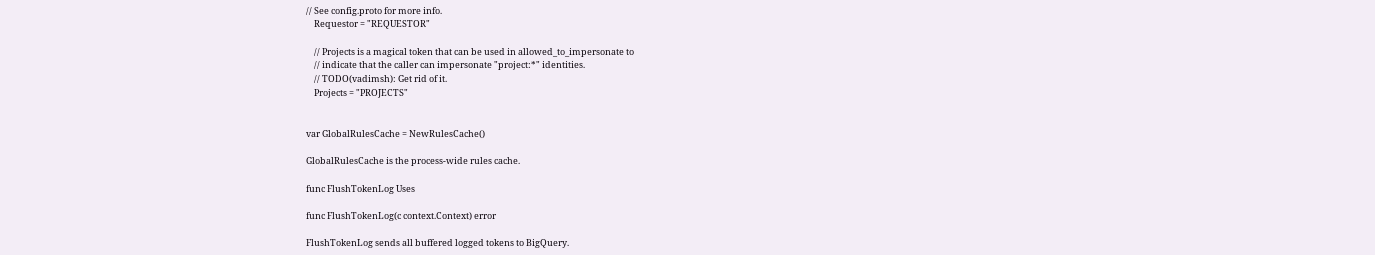// See config.proto for more info.
    Requestor = "REQUESTOR"

    // Projects is a magical token that can be used in allowed_to_impersonate to
    // indicate that the caller can impersonate "project:*" identities.
    // TODO(vadimsh): Get rid of it.
    Projects = "PROJECTS"


var GlobalRulesCache = NewRulesCache()

GlobalRulesCache is the process-wide rules cache.

func FlushTokenLog Uses

func FlushTokenLog(c context.Context) error

FlushTokenLog sends all buffered logged tokens to BigQuery.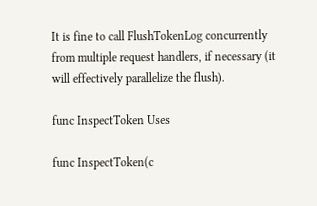It is fine to call FlushTokenLog concurrently from multiple request handlers, if necessary (it will effectively parallelize the flush).

func InspectToken Uses

func InspectToken(c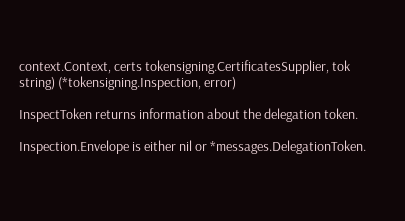context.Context, certs tokensigning.CertificatesSupplier, tok string) (*tokensigning.Inspection, error)

InspectToken returns information about the delegation token.

Inspection.Envelope is either nil or *messages.DelegationToken.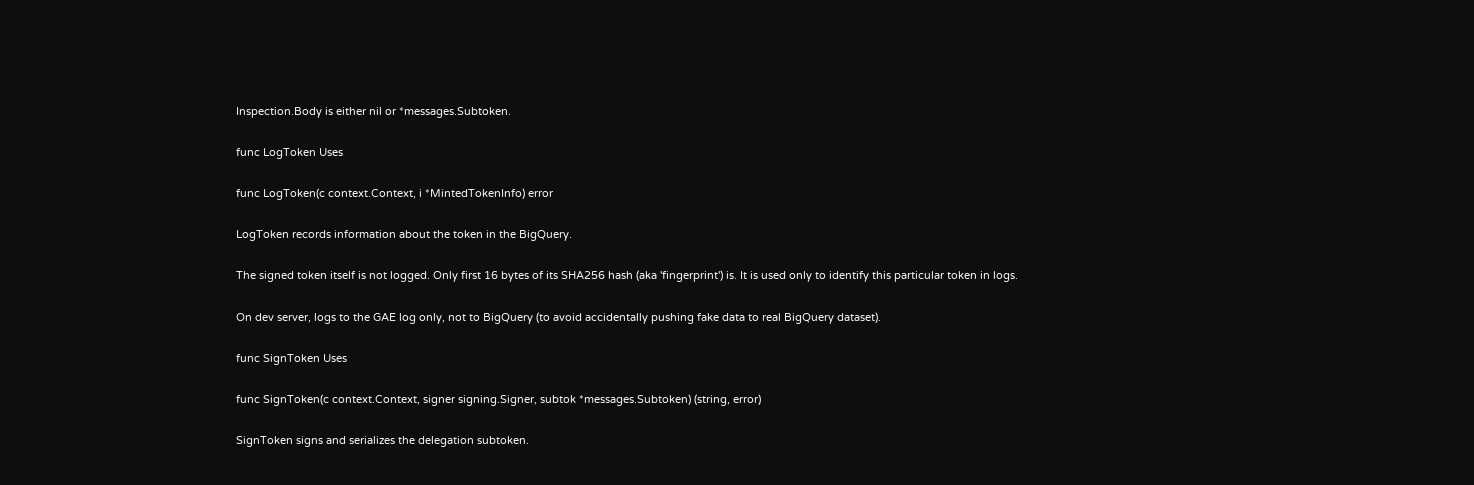Inspection.Body is either nil or *messages.Subtoken.

func LogToken Uses

func LogToken(c context.Context, i *MintedTokenInfo) error

LogToken records information about the token in the BigQuery.

The signed token itself is not logged. Only first 16 bytes of its SHA256 hash (aka 'fingerprint') is. It is used only to identify this particular token in logs.

On dev server, logs to the GAE log only, not to BigQuery (to avoid accidentally pushing fake data to real BigQuery dataset).

func SignToken Uses

func SignToken(c context.Context, signer signing.Signer, subtok *messages.Subtoken) (string, error)

SignToken signs and serializes the delegation subtoken.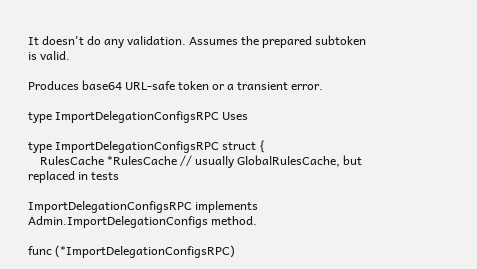It doesn't do any validation. Assumes the prepared subtoken is valid.

Produces base64 URL-safe token or a transient error.

type ImportDelegationConfigsRPC Uses

type ImportDelegationConfigsRPC struct {
    RulesCache *RulesCache // usually GlobalRulesCache, but replaced in tests

ImportDelegationConfigsRPC implements Admin.ImportDelegationConfigs method.

func (*ImportDelegationConfigsRPC)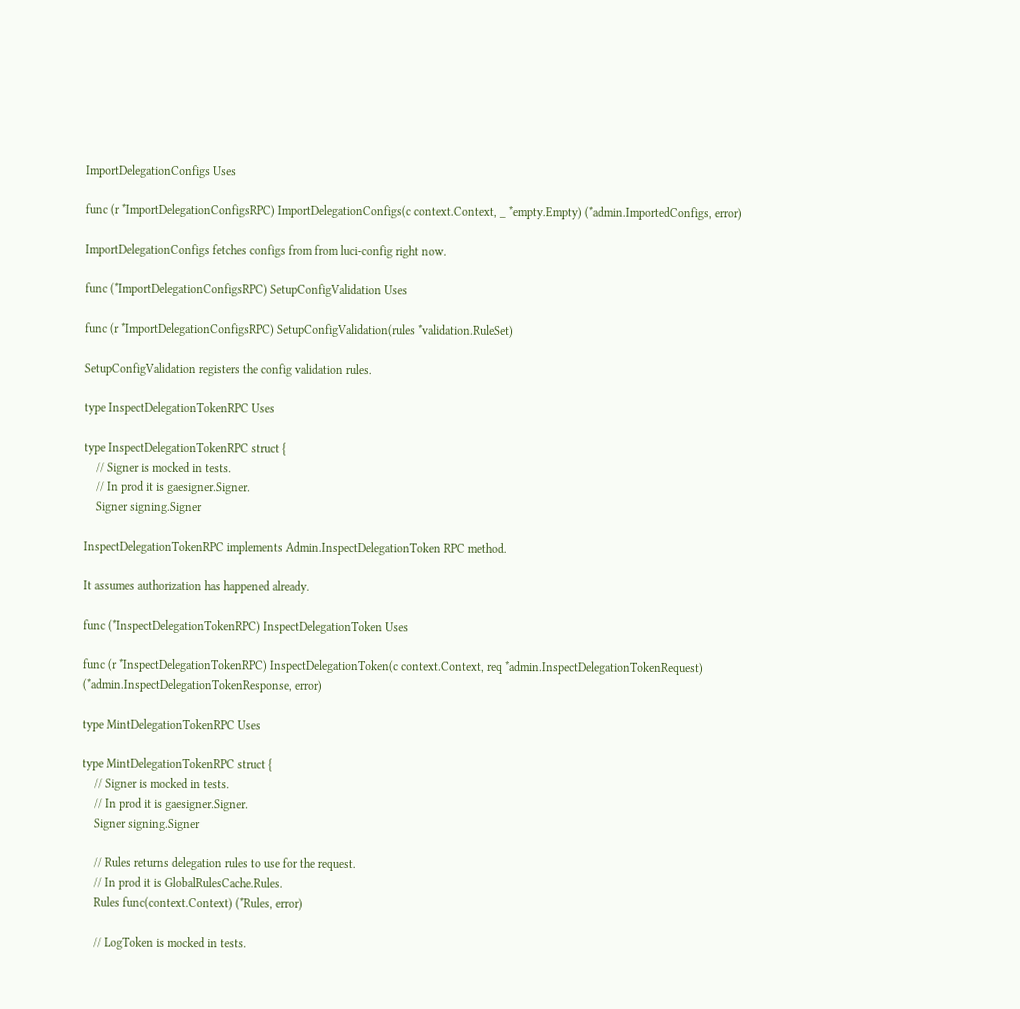ImportDelegationConfigs Uses

func (r *ImportDelegationConfigsRPC) ImportDelegationConfigs(c context.Context, _ *empty.Empty) (*admin.ImportedConfigs, error)

ImportDelegationConfigs fetches configs from from luci-config right now.

func (*ImportDelegationConfigsRPC) SetupConfigValidation Uses

func (r *ImportDelegationConfigsRPC) SetupConfigValidation(rules *validation.RuleSet)

SetupConfigValidation registers the config validation rules.

type InspectDelegationTokenRPC Uses

type InspectDelegationTokenRPC struct {
    // Signer is mocked in tests.
    // In prod it is gaesigner.Signer.
    Signer signing.Signer

InspectDelegationTokenRPC implements Admin.InspectDelegationToken RPC method.

It assumes authorization has happened already.

func (*InspectDelegationTokenRPC) InspectDelegationToken Uses

func (r *InspectDelegationTokenRPC) InspectDelegationToken(c context.Context, req *admin.InspectDelegationTokenRequest) (*admin.InspectDelegationTokenResponse, error)

type MintDelegationTokenRPC Uses

type MintDelegationTokenRPC struct {
    // Signer is mocked in tests.
    // In prod it is gaesigner.Signer.
    Signer signing.Signer

    // Rules returns delegation rules to use for the request.
    // In prod it is GlobalRulesCache.Rules.
    Rules func(context.Context) (*Rules, error)

    // LogToken is mocked in tests.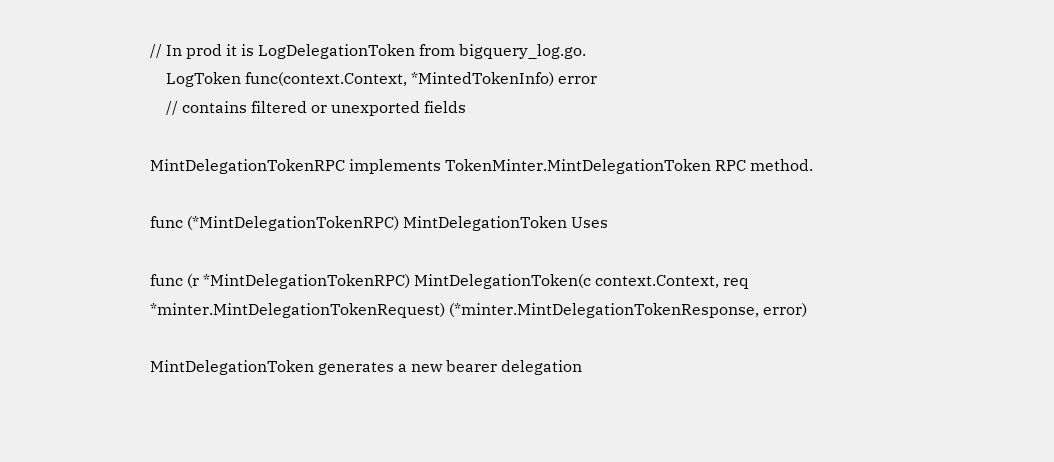// In prod it is LogDelegationToken from bigquery_log.go.
    LogToken func(context.Context, *MintedTokenInfo) error
    // contains filtered or unexported fields

MintDelegationTokenRPC implements TokenMinter.MintDelegationToken RPC method.

func (*MintDelegationTokenRPC) MintDelegationToken Uses

func (r *MintDelegationTokenRPC) MintDelegationToken(c context.Context, req *minter.MintDelegationTokenRequest) (*minter.MintDelegationTokenResponse, error)

MintDelegationToken generates a new bearer delegation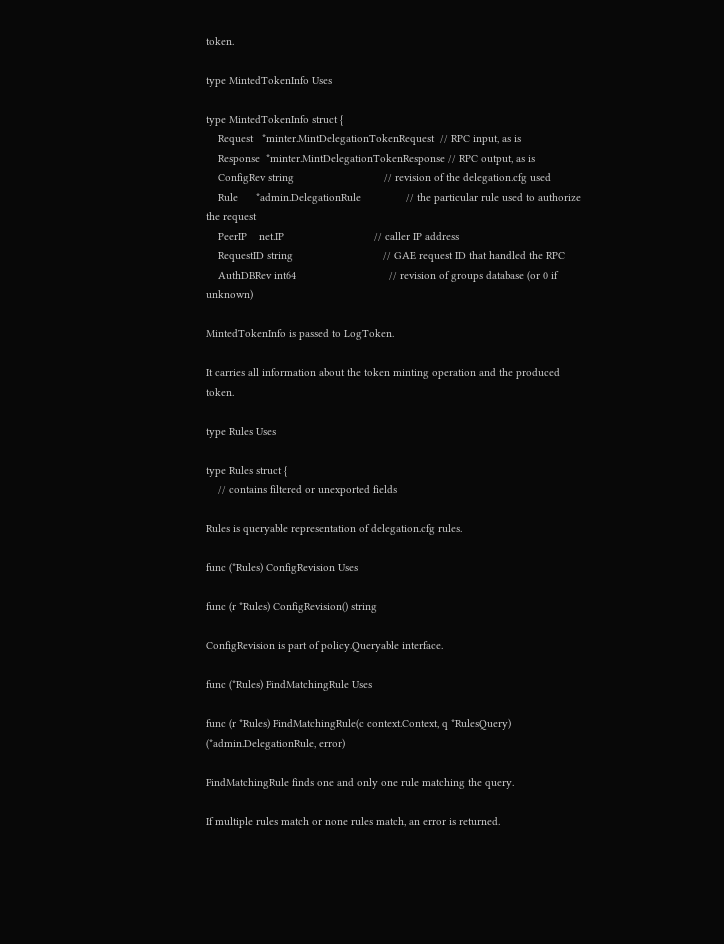token.

type MintedTokenInfo Uses

type MintedTokenInfo struct {
    Request   *minter.MintDelegationTokenRequest  // RPC input, as is
    Response  *minter.MintDelegationTokenResponse // RPC output, as is
    ConfigRev string                              // revision of the delegation.cfg used
    Rule      *admin.DelegationRule               // the particular rule used to authorize the request
    PeerIP    net.IP                              // caller IP address
    RequestID string                              // GAE request ID that handled the RPC
    AuthDBRev int64                               // revision of groups database (or 0 if unknown)

MintedTokenInfo is passed to LogToken.

It carries all information about the token minting operation and the produced token.

type Rules Uses

type Rules struct {
    // contains filtered or unexported fields

Rules is queryable representation of delegation.cfg rules.

func (*Rules) ConfigRevision Uses

func (r *Rules) ConfigRevision() string

ConfigRevision is part of policy.Queryable interface.

func (*Rules) FindMatchingRule Uses

func (r *Rules) FindMatchingRule(c context.Context, q *RulesQuery) (*admin.DelegationRule, error)

FindMatchingRule finds one and only one rule matching the query.

If multiple rules match or none rules match, an error is returned.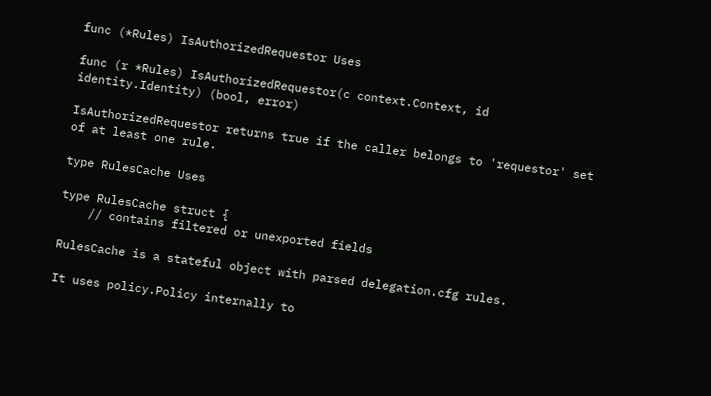func (*Rules) IsAuthorizedRequestor Uses

func (r *Rules) IsAuthorizedRequestor(c context.Context, id identity.Identity) (bool, error)

IsAuthorizedRequestor returns true if the caller belongs to 'requestor' set of at least one rule.

type RulesCache Uses

type RulesCache struct {
    // contains filtered or unexported fields

RulesCache is a stateful object with parsed delegation.cfg rules.

It uses policy.Policy internally to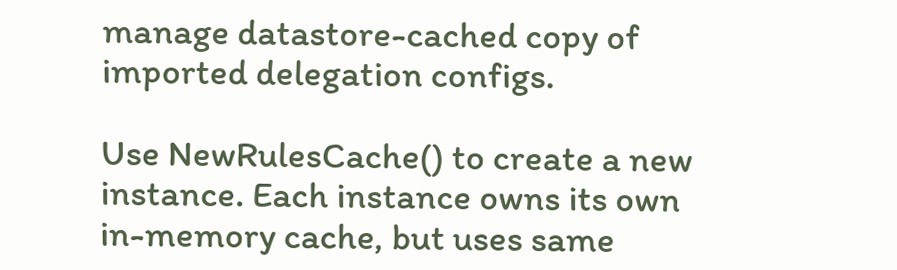manage datastore-cached copy of imported delegation configs.

Use NewRulesCache() to create a new instance. Each instance owns its own in-memory cache, but uses same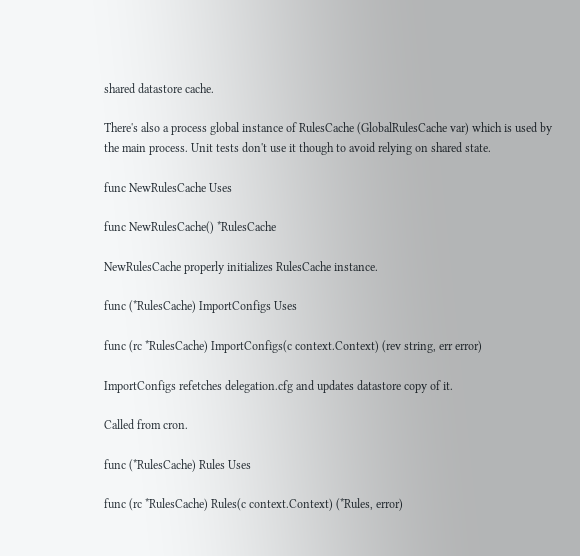shared datastore cache.

There's also a process global instance of RulesCache (GlobalRulesCache var) which is used by the main process. Unit tests don't use it though to avoid relying on shared state.

func NewRulesCache Uses

func NewRulesCache() *RulesCache

NewRulesCache properly initializes RulesCache instance.

func (*RulesCache) ImportConfigs Uses

func (rc *RulesCache) ImportConfigs(c context.Context) (rev string, err error)

ImportConfigs refetches delegation.cfg and updates datastore copy of it.

Called from cron.

func (*RulesCache) Rules Uses

func (rc *RulesCache) Rules(c context.Context) (*Rules, error)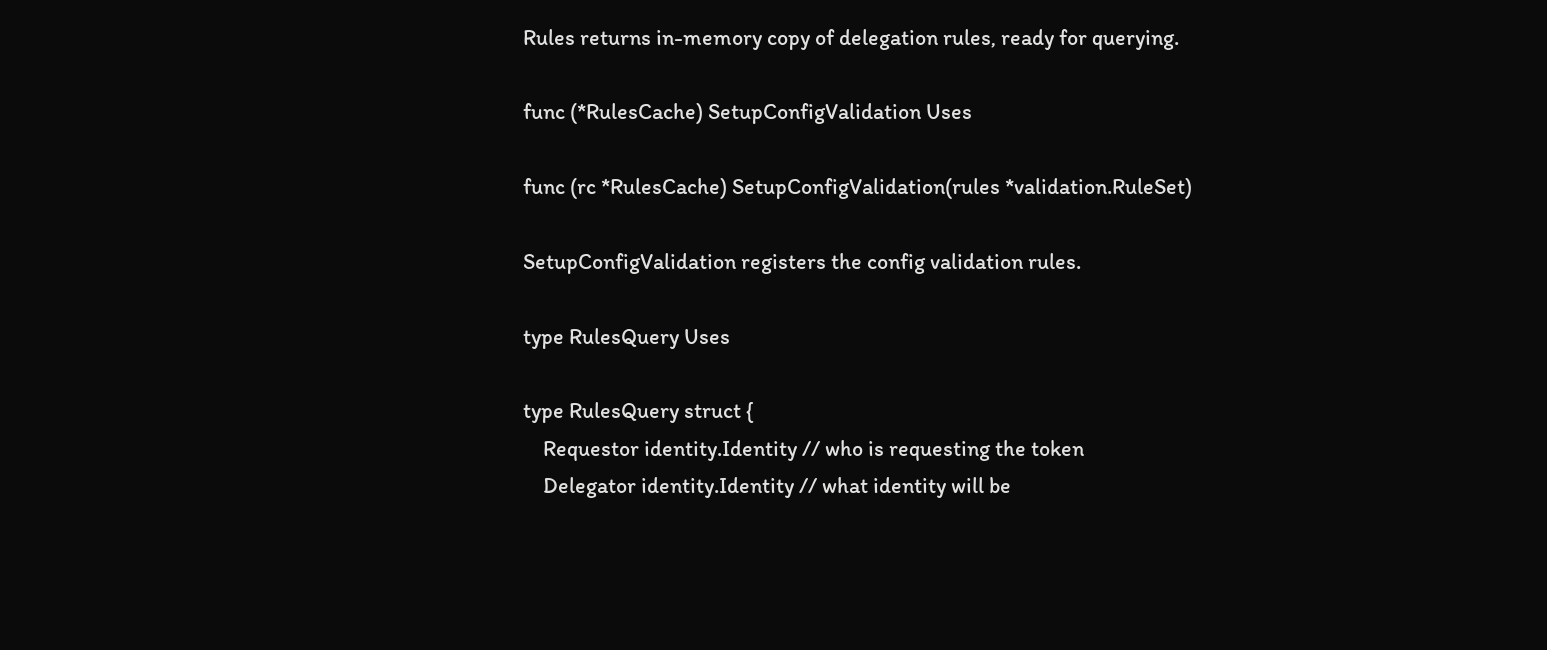Rules returns in-memory copy of delegation rules, ready for querying.

func (*RulesCache) SetupConfigValidation Uses

func (rc *RulesCache) SetupConfigValidation(rules *validation.RuleSet)

SetupConfigValidation registers the config validation rules.

type RulesQuery Uses

type RulesQuery struct {
    Requestor identity.Identity // who is requesting the token
    Delegator identity.Identity // what identity will be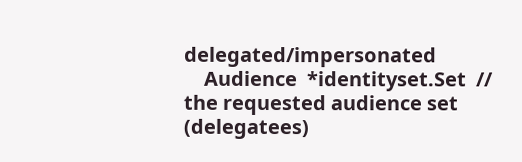delegated/impersonated
    Audience  *identityset.Set  // the requested audience set (delegatees)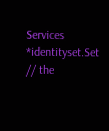Services  *identityset.Set  // the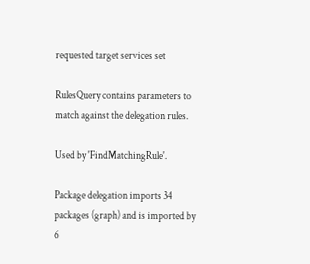requested target services set

RulesQuery contains parameters to match against the delegation rules.

Used by 'FindMatchingRule'.

Package delegation imports 34 packages (graph) and is imported by 6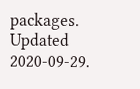packages. Updated 2020-09-29.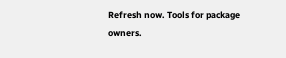Refresh now. Tools for package owners.